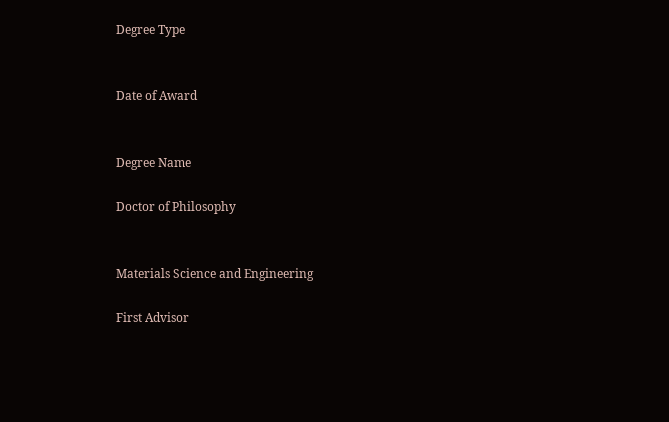Degree Type


Date of Award


Degree Name

Doctor of Philosophy


Materials Science and Engineering

First Advisor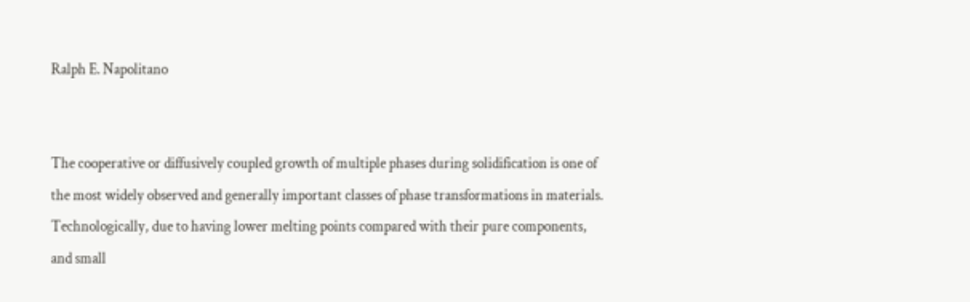Ralph E. Napolitano


The cooperative or diffusively coupled growth of multiple phases during solidification is one of the most widely observed and generally important classes of phase transformations in materials. Technologically, due to having lower melting points compared with their pure components, and small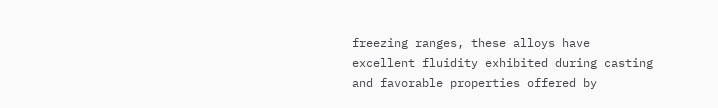freezing ranges, these alloys have excellent fluidity exhibited during casting and favorable properties offered by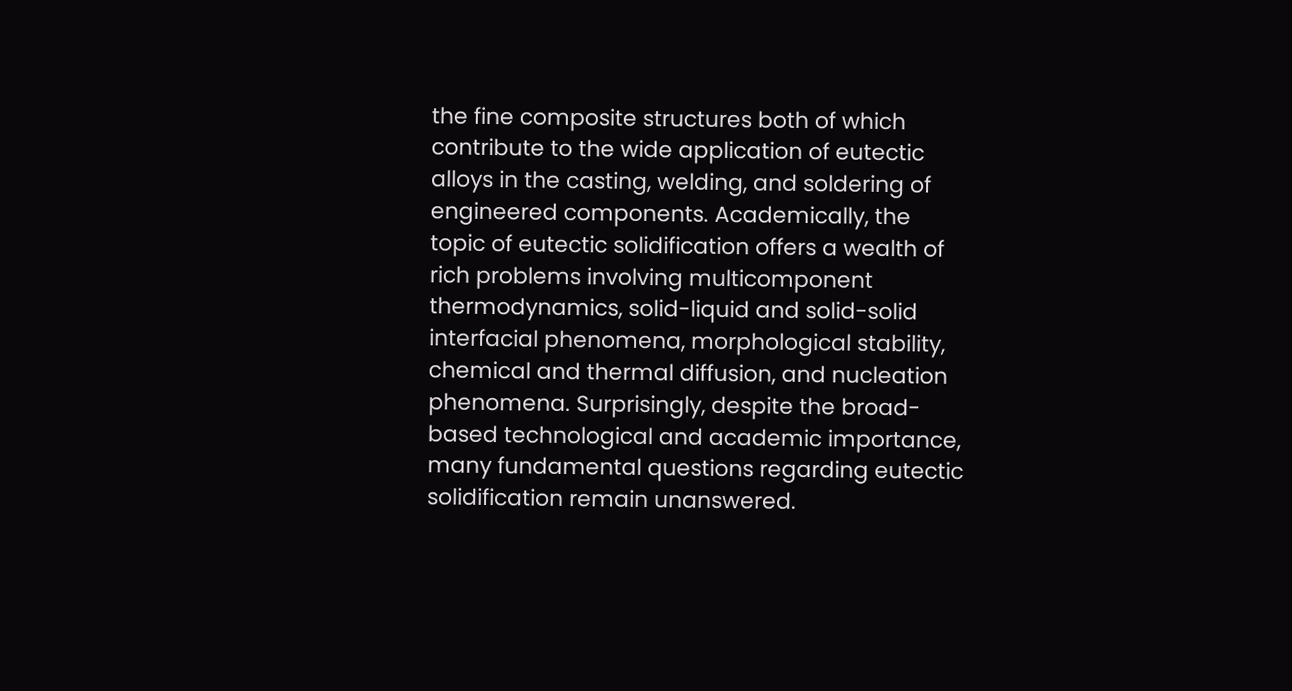the fine composite structures both of which contribute to the wide application of eutectic alloys in the casting, welding, and soldering of engineered components. Academically, the topic of eutectic solidification offers a wealth of rich problems involving multicomponent thermodynamics, solid-liquid and solid-solid interfacial phenomena, morphological stability, chemical and thermal diffusion, and nucleation phenomena. Surprisingly, despite the broad-based technological and academic importance, many fundamental questions regarding eutectic solidification remain unanswered.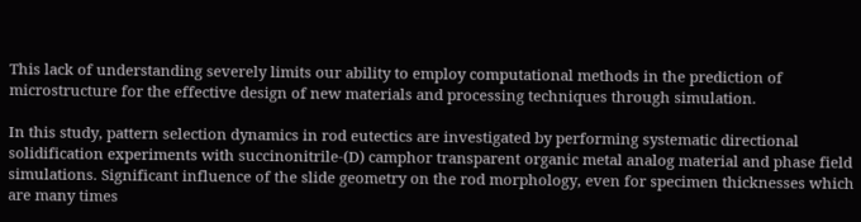This lack of understanding severely limits our ability to employ computational methods in the prediction of microstructure for the effective design of new materials and processing techniques through simulation.

In this study, pattern selection dynamics in rod eutectics are investigated by performing systematic directional solidification experiments with succinonitrile-(D) camphor transparent organic metal analog material and phase field simulations. Significant influence of the slide geometry on the rod morphology, even for specimen thicknesses which are many times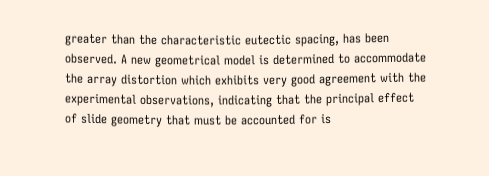greater than the characteristic eutectic spacing, has been observed. A new geometrical model is determined to accommodate the array distortion which exhibits very good agreement with the experimental observations, indicating that the principal effect of slide geometry that must be accounted for is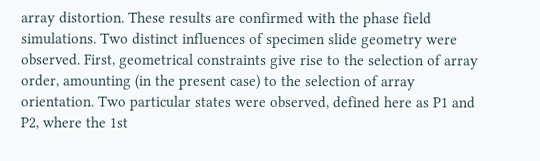array distortion. These results are confirmed with the phase field simulations. Two distinct influences of specimen slide geometry were observed. First, geometrical constraints give rise to the selection of array order, amounting (in the present case) to the selection of array orientation. Two particular states were observed, defined here as P1 and P2, where the 1st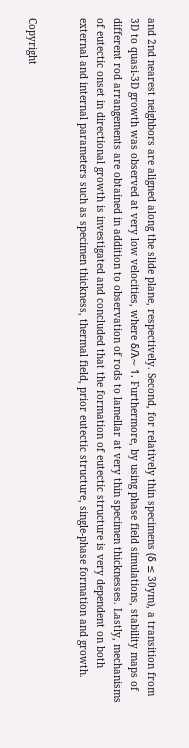and 2nd nearest neighbors are aligned along the slide plane, respectively. Second, for relatively thin specimens (δ ≤ 30ym), a transition from 3D to quasi-3D growth was observed at very low velocities, where δ/λ∼ 1. Furthermore, by using phase field simulations, stability maps of different rod arrangements are obtained in addition to observation of rods to lamellar at very thin specimen thicknesses. Lastly, mechanisms of eutectic onset in directional growth is investigated and concluded that the formation of eutectic structure is very dependent on both external and internal parameters such as specimen thickness, thermal field, prior eutectic structure, single-phase formation and growth.


Copyright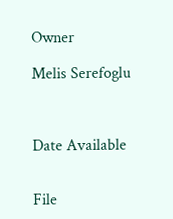Owner

Melis Serefoglu



Date Available


File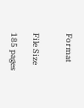Format


File Size

185 pages